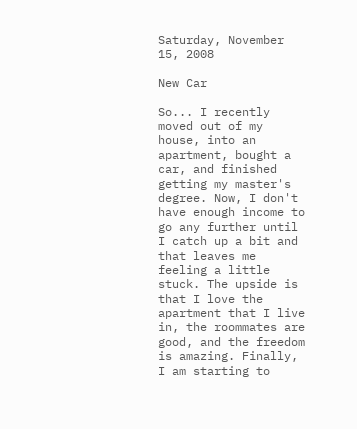Saturday, November 15, 2008

New Car

So... I recently moved out of my house, into an apartment, bought a car, and finished getting my master's degree. Now, I don't have enough income to go any further until I catch up a bit and that leaves me feeling a little stuck. The upside is that I love the apartment that I live in, the roommates are good, and the freedom is amazing. Finally, I am starting to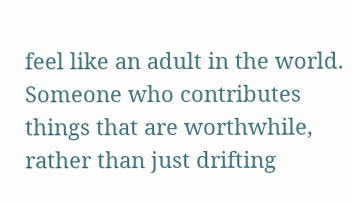feel like an adult in the world. Someone who contributes things that are worthwhile, rather than just drifting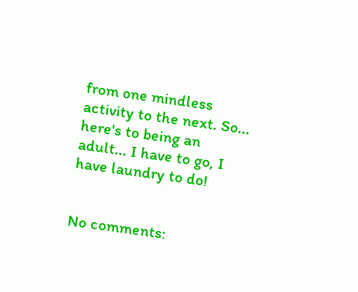from one mindless activity to the next. So... here's to being an adult... I have to go, I have laundry to do!


No comments: